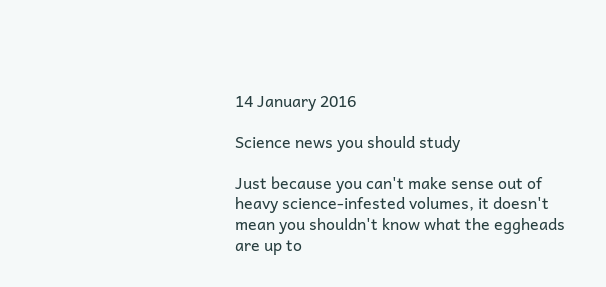14 January 2016

Science news you should study

Just because you can't make sense out of heavy science-infested volumes, it doesn't mean you shouldn't know what the eggheads are up to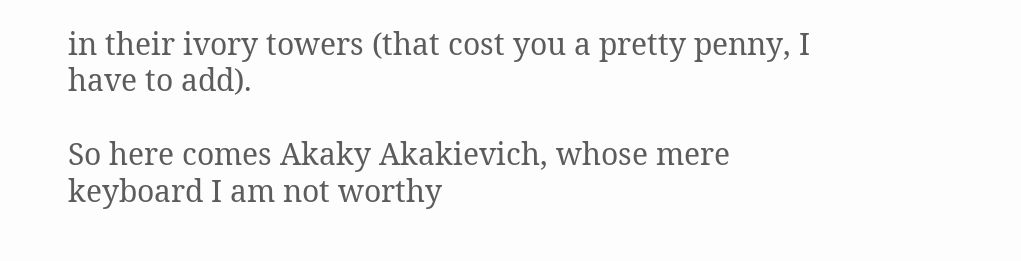in their ivory towers (that cost you a pretty penny, I have to add).

So here comes Akaky Akakievich, whose mere keyboard I am not worthy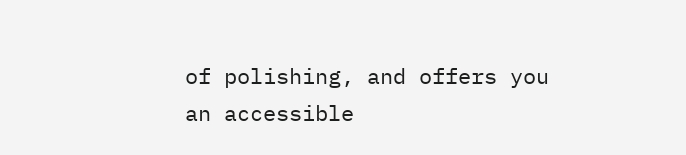of polishing, and offers you an accessible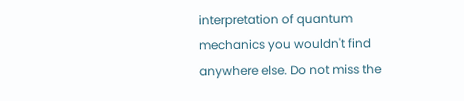interpretation of quantum mechanics you wouldn't find anywhere else. Do not miss the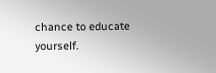chance to educate yourself.